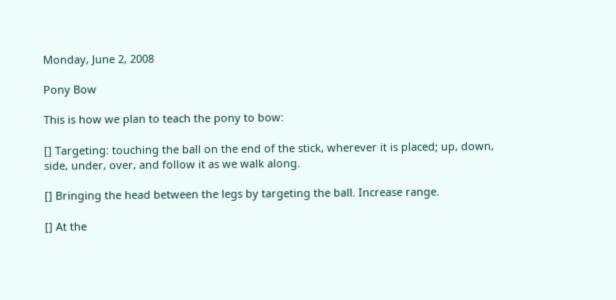Monday, June 2, 2008

Pony Bow

This is how we plan to teach the pony to bow:

[] Targeting: touching the ball on the end of the stick, wherever it is placed; up, down, side, under, over, and follow it as we walk along.

[] Bringing the head between the legs by targeting the ball. Increase range.

[] At the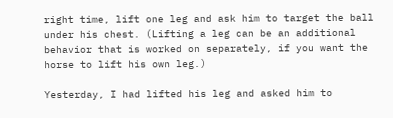right time, lift one leg and ask him to target the ball under his chest. (Lifting a leg can be an additional behavior that is worked on separately, if you want the horse to lift his own leg.)

Yesterday, I had lifted his leg and asked him to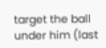target the ball under him (last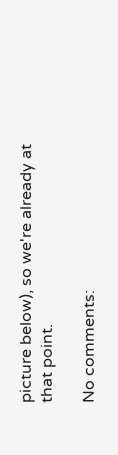picture below), so we're already at that point.

No comments: